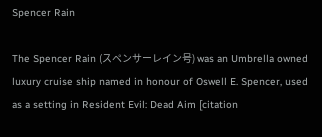Spencer Rain

The Spencer Rain (スペンサーレイン号) was an Umbrella owned luxury cruise ship named in honour of Oswell E. Spencer, used as a setting in Resident Evil: Dead Aim [citation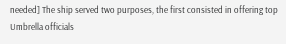needed] The ship served two purposes, the first consisted in offering top Umbrella officials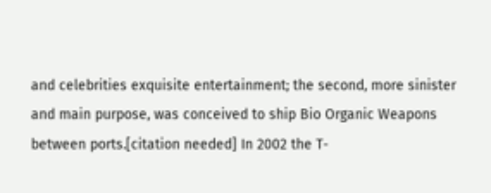and celebrities exquisite entertainment; the second, more sinister and main purpose, was conceived to ship Bio Organic Weapons between ports.[citation needed] In 2002 the T-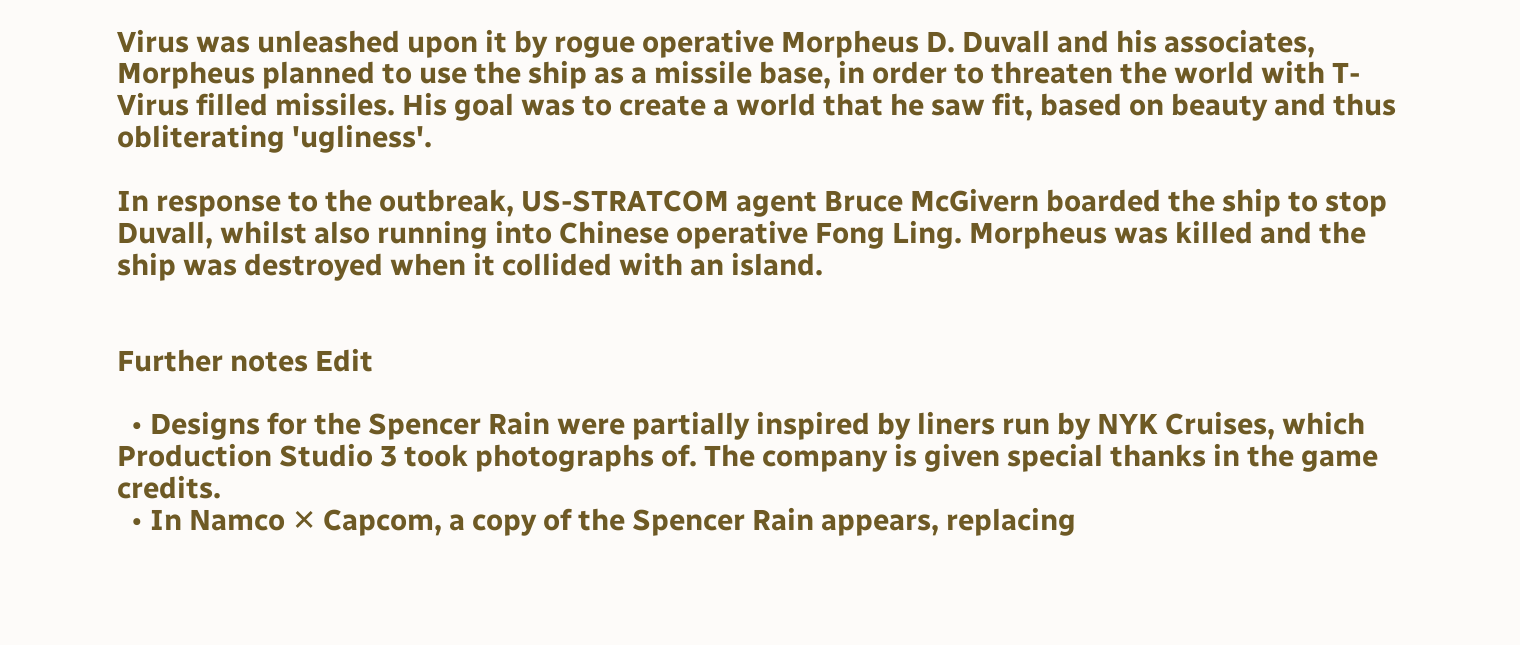Virus was unleashed upon it by rogue operative Morpheus D. Duvall and his associates, Morpheus planned to use the ship as a missile base, in order to threaten the world with T-Virus filled missiles. His goal was to create a world that he saw fit, based on beauty and thus obliterating 'ugliness'.

In response to the outbreak, US-STRATCOM agent Bruce McGivern boarded the ship to stop Duvall, whilst also running into Chinese operative Fong Ling. Morpheus was killed and the ship was destroyed when it collided with an island.


Further notes Edit

  • Designs for the Spencer Rain were partially inspired by liners run by NYK Cruises, which Production Studio 3 took photographs of. The company is given special thanks in the game credits.
  • In Namco ✕ Capcom, a copy of the Spencer Rain appears, replacing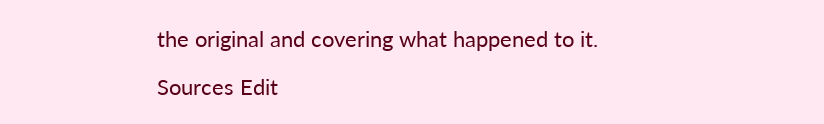the original and covering what happened to it.

Sources Edit